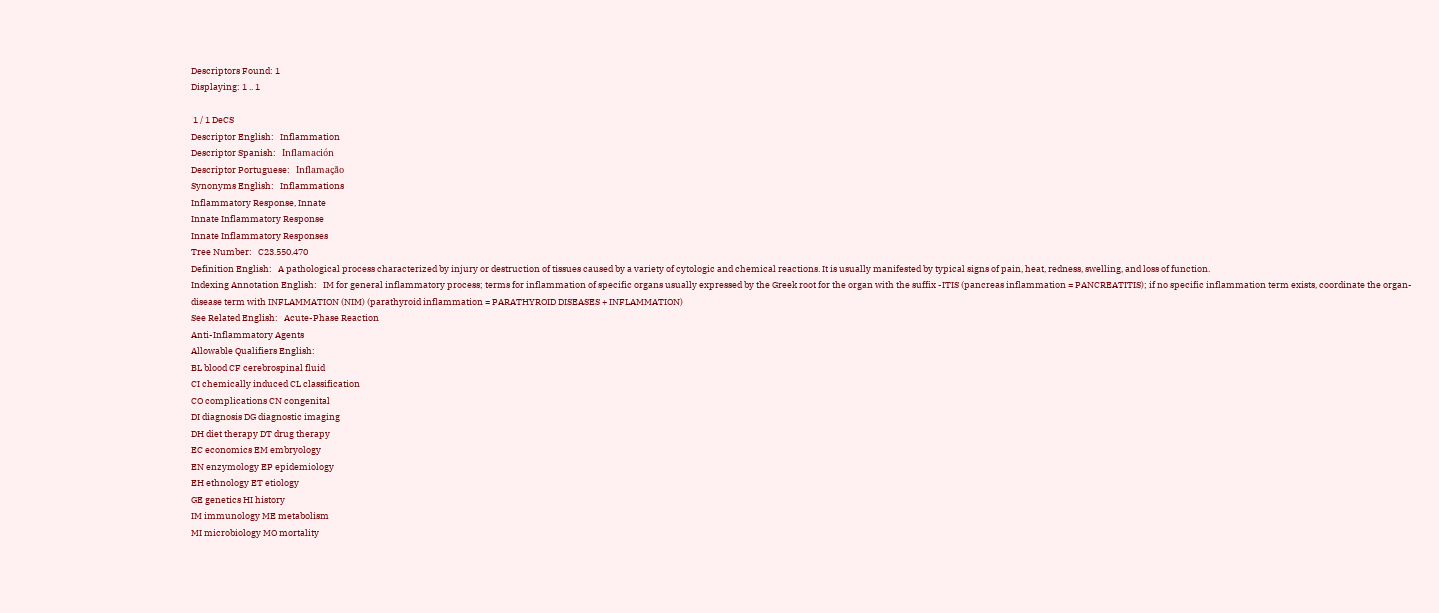Descriptors Found: 1
Displaying: 1 .. 1

 1 / 1 DeCS
Descriptor English:   Inflammation
Descriptor Spanish:   Inflamación
Descriptor Portuguese:   Inflamação
Synonyms English:   Inflammations
Inflammatory Response, Innate
Innate Inflammatory Response
Innate Inflammatory Responses
Tree Number:   C23.550.470
Definition English:   A pathological process characterized by injury or destruction of tissues caused by a variety of cytologic and chemical reactions. It is usually manifested by typical signs of pain, heat, redness, swelling, and loss of function.
Indexing Annotation English:   IM for general inflammatory process; terms for inflammation of specific organs usually expressed by the Greek root for the organ with the suffix -ITIS (pancreas inflammation = PANCREATITIS); if no specific inflammation term exists, coordinate the organ-disease term with INFLAMMATION (NIM) (parathyroid inflammation = PARATHYROID DISEASES + INFLAMMATION)
See Related English:   Acute-Phase Reaction
Anti-Inflammatory Agents
Allowable Qualifiers English:
BL blood CF cerebrospinal fluid
CI chemically induced CL classification
CO complications CN congenital
DI diagnosis DG diagnostic imaging
DH diet therapy DT drug therapy
EC economics EM embryology
EN enzymology EP epidemiology
EH ethnology ET etiology
GE genetics HI history
IM immunology ME metabolism
MI microbiology MO mortality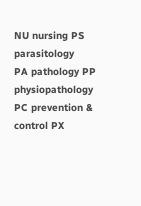NU nursing PS parasitology
PA pathology PP physiopathology
PC prevention & control PX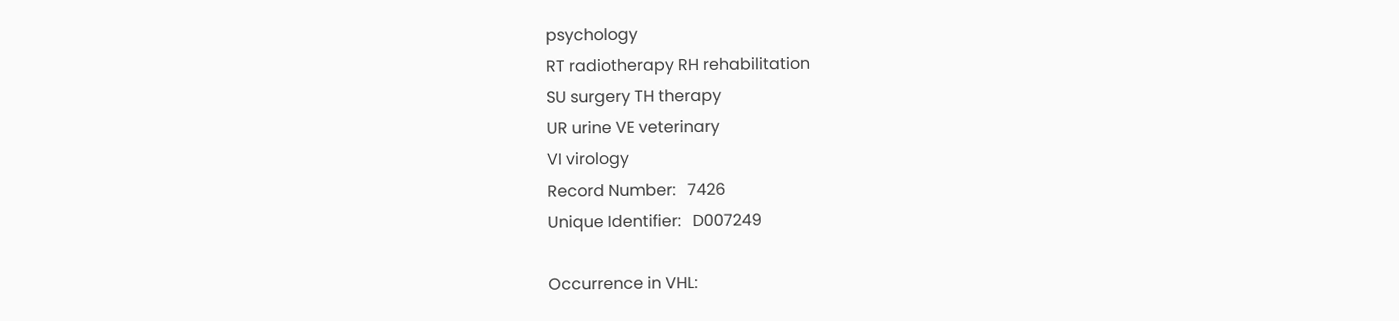psychology
RT radiotherapy RH rehabilitation
SU surgery TH therapy
UR urine VE veterinary
VI virology
Record Number:   7426
Unique Identifier:   D007249

Occurrence in VHL: